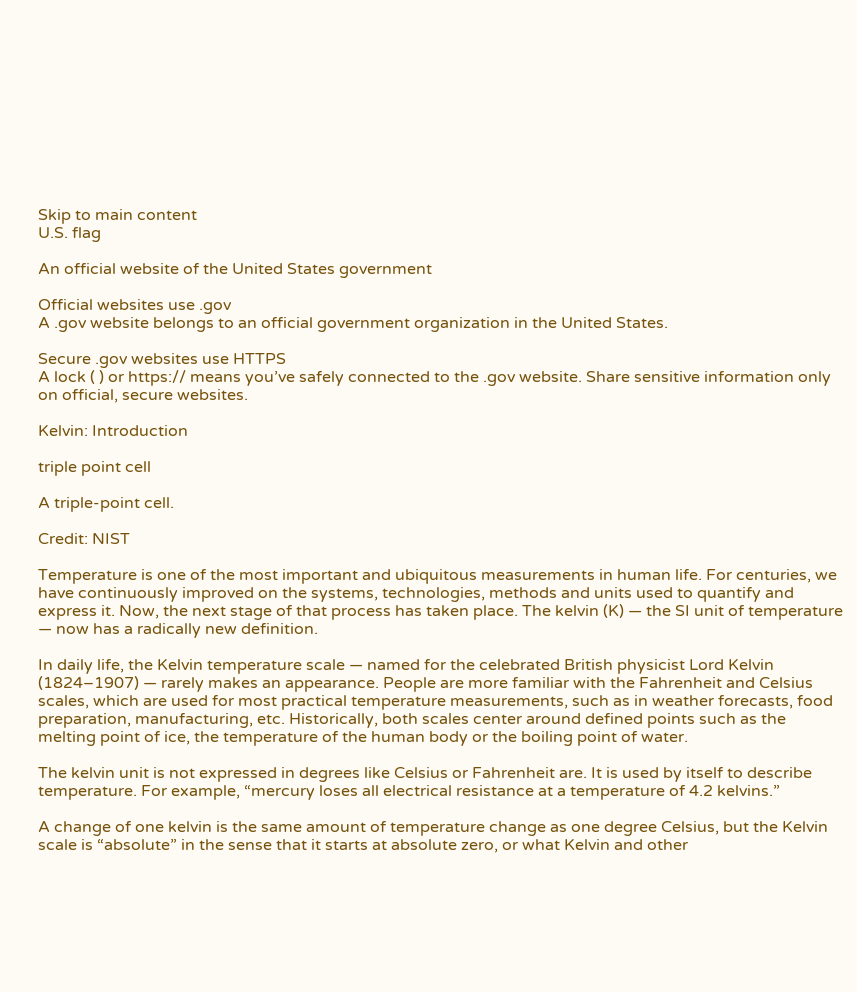Skip to main content
U.S. flag

An official website of the United States government

Official websites use .gov
A .gov website belongs to an official government organization in the United States.

Secure .gov websites use HTTPS
A lock ( ) or https:// means you’ve safely connected to the .gov website. Share sensitive information only on official, secure websites.

Kelvin: Introduction

triple point cell

A triple-point cell.

Credit: NIST

Temperature is one of the most important and ubiquitous measurements in human life. For centuries, we have continuously improved on the systems, technologies, methods and units used to quantify and express it. Now, the next stage of that process has taken place. The kelvin (K) — the SI unit of temperature — now has a radically new definition.

In daily life, the Kelvin temperature scale — named for the celebrated British physicist Lord Kelvin (1824–1907) — rarely makes an appearance. People are more familiar with the Fahrenheit and Celsius scales, which are used for most practical temperature measurements, such as in weather forecasts, food preparation, manufacturing, etc. Historically, both scales center around defined points such as the melting point of ice, the temperature of the human body or the boiling point of water.

The kelvin unit is not expressed in degrees like Celsius or Fahrenheit are. It is used by itself to describe temperature. For example, “mercury loses all electrical resistance at a temperature of 4.2 kelvins.”

A change of one kelvin is the same amount of temperature change as one degree Celsius, but the Kelvin scale is “absolute” in the sense that it starts at absolute zero, or what Kelvin and other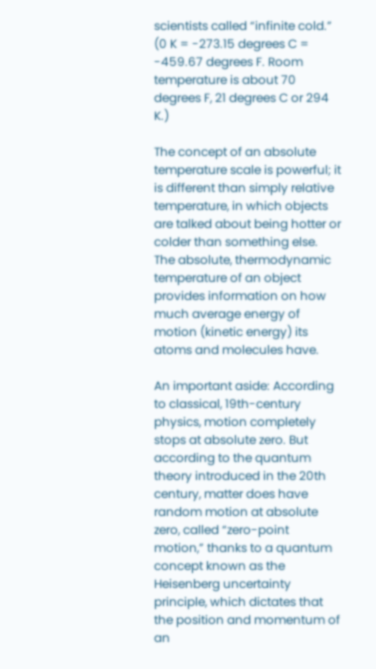scientists called “infinite cold.” (0 K = -273.15 degrees C = -459.67 degrees F. Room temperature is about 70 degrees F, 21 degrees C or 294 K.)

The concept of an absolute temperature scale is powerful; it is different than simply relative temperature, in which objects are talked about being hotter or colder than something else. The absolute, thermodynamic temperature of an object provides information on how much average energy of motion (kinetic energy) its atoms and molecules have.

An important aside: According to classical, 19th-century physics, motion completely stops at absolute zero. But according to the quantum theory introduced in the 20th century, matter does have random motion at absolute zero, called “zero-point motion,” thanks to a quantum concept known as the Heisenberg uncertainty principle, which dictates that the position and momentum of an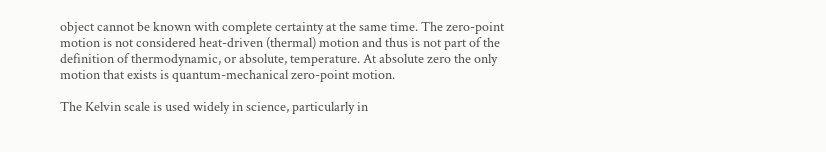object cannot be known with complete certainty at the same time. The zero-point motion is not considered heat-driven (thermal) motion and thus is not part of the definition of thermodynamic, or absolute, temperature. At absolute zero the only motion that exists is quantum-mechanical zero-point motion.

The Kelvin scale is used widely in science, particularly in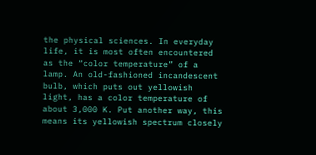the physical sciences. In everyday life, it is most often encountered as the “color temperature” of a lamp. An old-fashioned incandescent bulb, which puts out yellowish light, has a color temperature of about 3,000 K. Put another way, this means its yellowish spectrum closely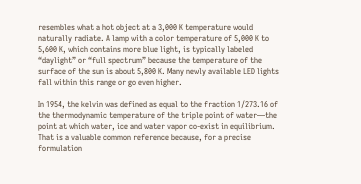resembles what a hot object at a 3,000 K temperature would naturally radiate. A lamp with a color temperature of 5,000 K to 5,600 K, which contains more blue light, is typically labeled “daylight” or “full spectrum” because the temperature of the surface of the sun is about 5,800 K. Many newly available LED lights fall within this range or go even higher.

In 1954, the kelvin was defined as equal to the fraction 1⁄273.16 of the thermodynamic temperature of the triple point of water—the point at which water, ice and water vapor co-exist in equilibrium. That is a valuable common reference because, for a precise formulation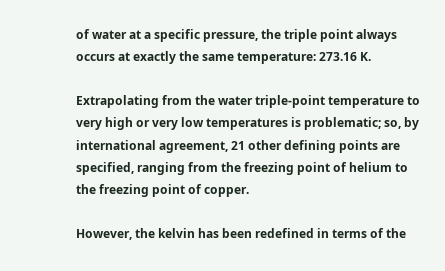of water at a specific pressure, the triple point always occurs at exactly the same temperature: 273.16 K.

Extrapolating from the water triple-point temperature to very high or very low temperatures is problematic; so, by international agreement, 21 other defining points are specified, ranging from the freezing point of helium to the freezing point of copper.

However, the kelvin has been redefined in terms of the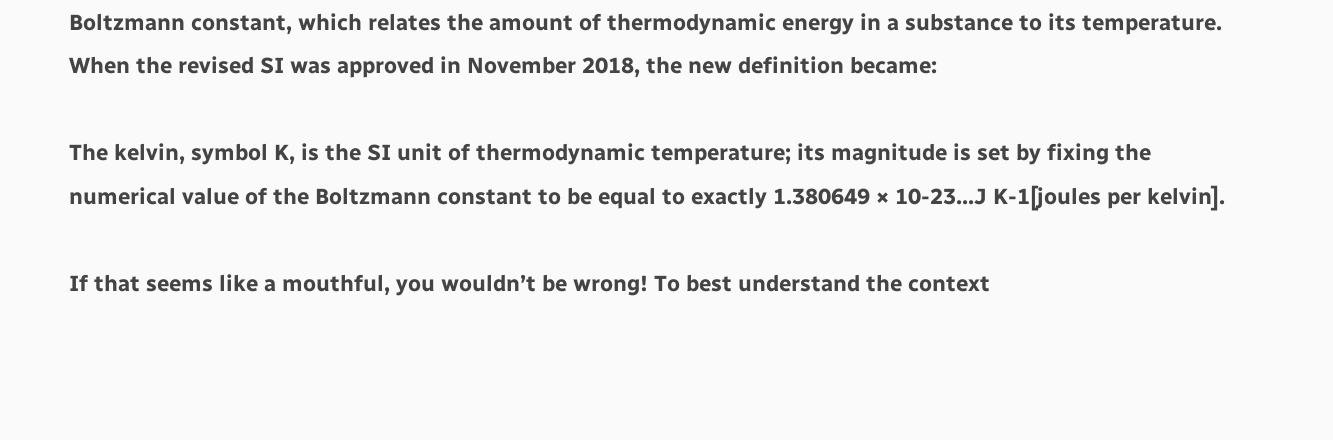Boltzmann constant, which relates the amount of thermodynamic energy in a substance to its temperature. When the revised SI was approved in November 2018, the new definition became:

The kelvin, symbol K, is the SI unit of thermodynamic temperature; its magnitude is set by fixing the numerical value of the Boltzmann constant to be equal to exactly 1.380649 × 10-23...J K-1[joules per kelvin].

If that seems like a mouthful, you wouldn’t be wrong! To best understand the context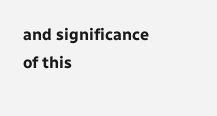and significance of this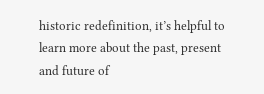historic redefinition, it’s helpful to learn more about the past, present and future of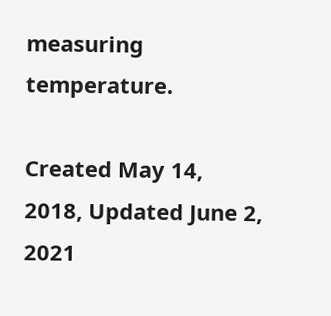measuring temperature.

Created May 14, 2018, Updated June 2, 2021